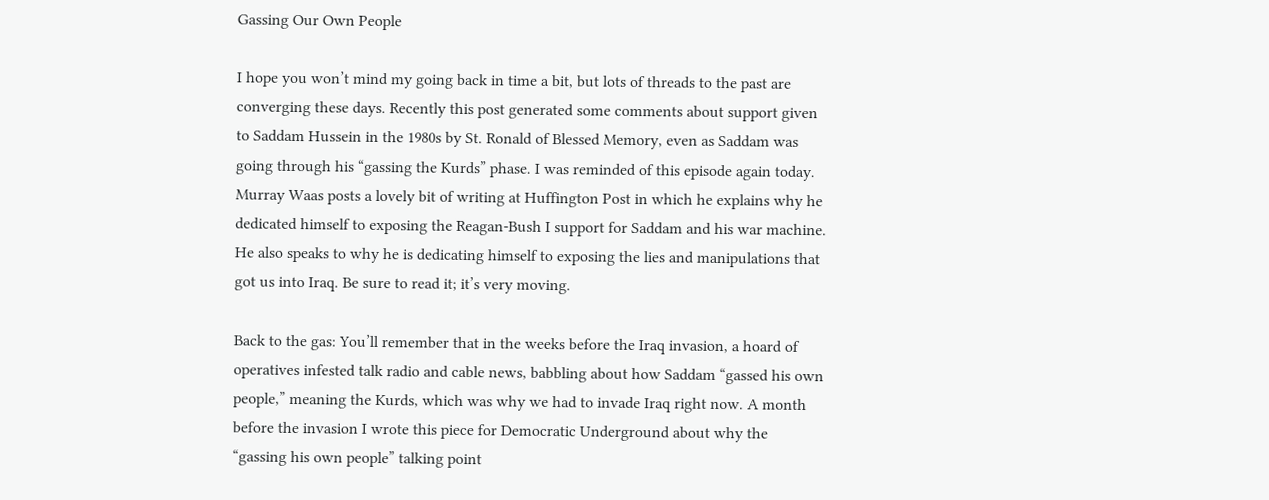Gassing Our Own People

I hope you won’t mind my going back in time a bit, but lots of threads to the past are converging these days. Recently this post generated some comments about support given to Saddam Hussein in the 1980s by St. Ronald of Blessed Memory, even as Saddam was going through his “gassing the Kurds” phase. I was reminded of this episode again today. Murray Waas posts a lovely bit of writing at Huffington Post in which he explains why he dedicated himself to exposing the Reagan-Bush I support for Saddam and his war machine. He also speaks to why he is dedicating himself to exposing the lies and manipulations that got us into Iraq. Be sure to read it; it’s very moving.

Back to the gas: You’ll remember that in the weeks before the Iraq invasion, a hoard of operatives infested talk radio and cable news, babbling about how Saddam “gassed his own people,” meaning the Kurds, which was why we had to invade Iraq right now. A month before the invasion I wrote this piece for Democratic Underground about why the “gassing his own people” talking point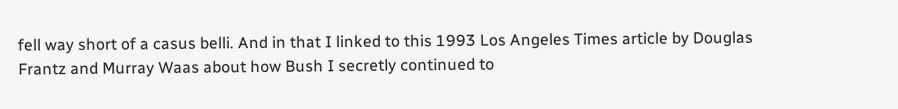fell way short of a casus belli. And in that I linked to this 1993 Los Angeles Times article by Douglas Frantz and Murray Waas about how Bush I secretly continued to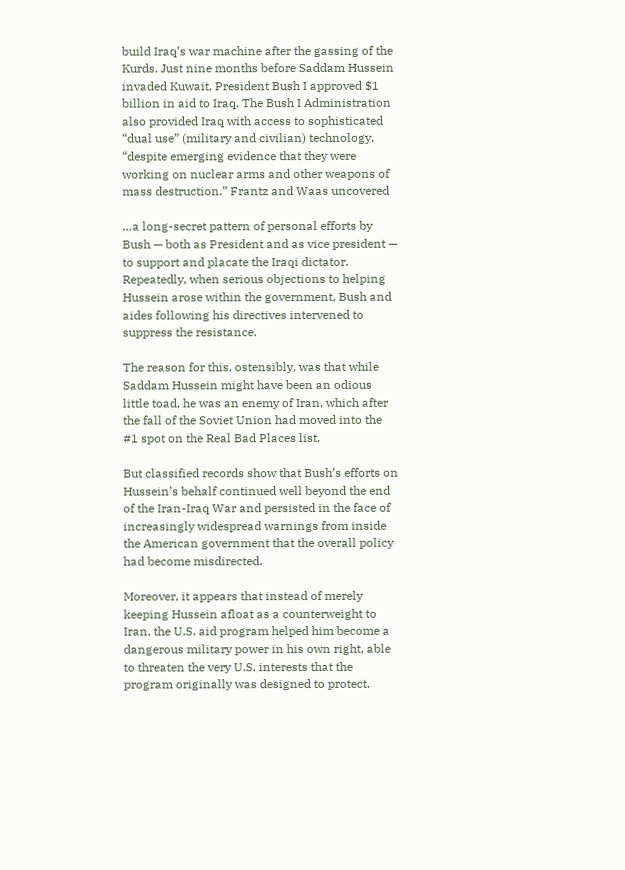build Iraq’s war machine after the gassing of the Kurds. Just nine months before Saddam Hussein invaded Kuwait, President Bush I approved $1 billion in aid to Iraq. The Bush I Administration also provided Iraq with access to sophisticated “dual use” (military and civilian) technology, “despite emerging evidence that they were working on nuclear arms and other weapons of mass destruction.” Frantz and Waas uncovered

…a long-secret pattern of personal efforts by Bush — both as President and as vice president — to support and placate the Iraqi dictator. Repeatedly, when serious objections to helping Hussein arose within the government, Bush and aides following his directives intervened to suppress the resistance.

The reason for this, ostensibly, was that while Saddam Hussein might have been an odious little toad, he was an enemy of Iran, which after the fall of the Soviet Union had moved into the #1 spot on the Real Bad Places list.

But classified records show that Bush’s efforts on Hussein’s behalf continued well beyond the end of the Iran-Iraq War and persisted in the face of increasingly widespread warnings from inside the American government that the overall policy had become misdirected.

Moreover, it appears that instead of merely keeping Hussein afloat as a counterweight to Iran, the U.S. aid program helped him become a dangerous military power in his own right, able to threaten the very U.S. interests that the program originally was designed to protect.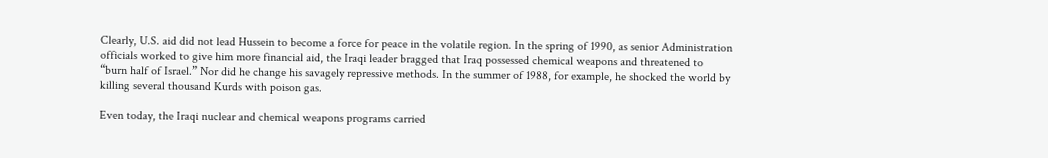Clearly, U.S. aid did not lead Hussein to become a force for peace in the volatile region. In the spring of 1990, as senior Administration officials worked to give him more financial aid, the Iraqi leader bragged that Iraq possessed chemical weapons and threatened to “burn half of Israel.” Nor did he change his savagely repressive methods. In the summer of 1988, for example, he shocked the world by killing several thousand Kurds with poison gas.

Even today, the Iraqi nuclear and chemical weapons programs carried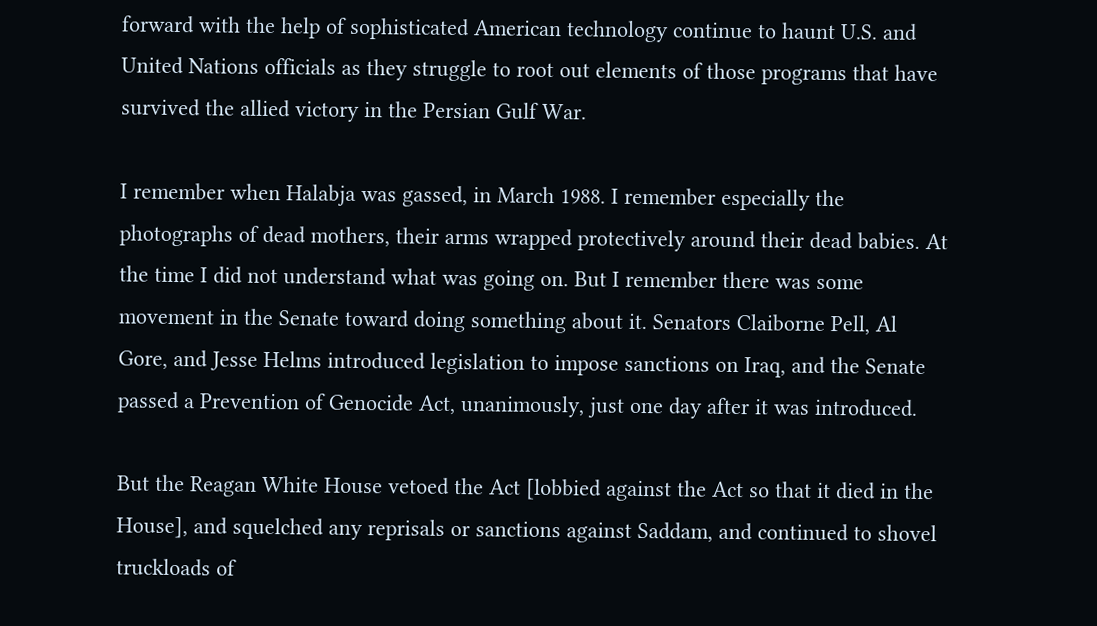forward with the help of sophisticated American technology continue to haunt U.S. and United Nations officials as they struggle to root out elements of those programs that have survived the allied victory in the Persian Gulf War.

I remember when Halabja was gassed, in March 1988. I remember especially the photographs of dead mothers, their arms wrapped protectively around their dead babies. At the time I did not understand what was going on. But I remember there was some movement in the Senate toward doing something about it. Senators Claiborne Pell, Al Gore, and Jesse Helms introduced legislation to impose sanctions on Iraq, and the Senate passed a Prevention of Genocide Act, unanimously, just one day after it was introduced.

But the Reagan White House vetoed the Act [lobbied against the Act so that it died in the House], and squelched any reprisals or sanctions against Saddam, and continued to shovel truckloads of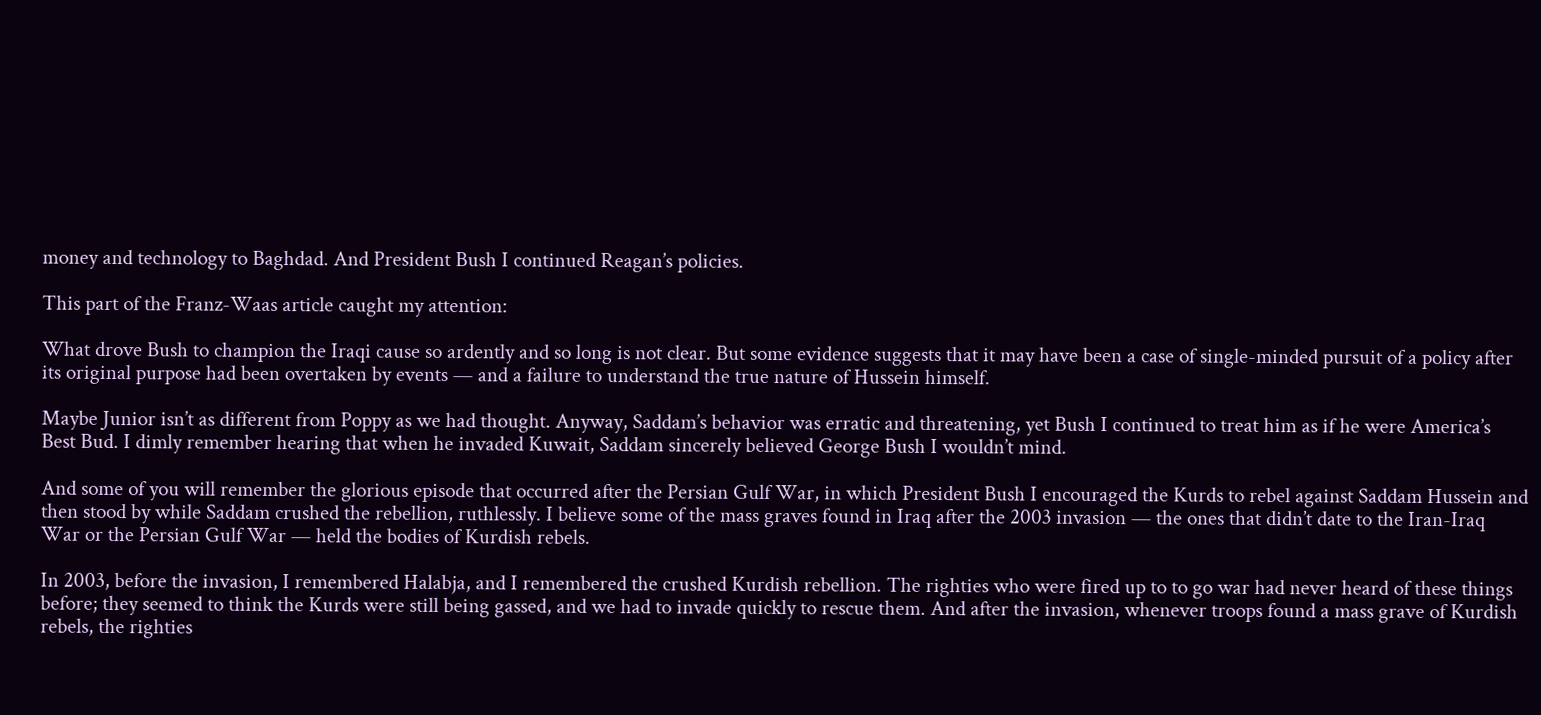money and technology to Baghdad. And President Bush I continued Reagan’s policies.

This part of the Franz-Waas article caught my attention:

What drove Bush to champion the Iraqi cause so ardently and so long is not clear. But some evidence suggests that it may have been a case of single-minded pursuit of a policy after its original purpose had been overtaken by events — and a failure to understand the true nature of Hussein himself.

Maybe Junior isn’t as different from Poppy as we had thought. Anyway, Saddam’s behavior was erratic and threatening, yet Bush I continued to treat him as if he were America’s Best Bud. I dimly remember hearing that when he invaded Kuwait, Saddam sincerely believed George Bush I wouldn’t mind.

And some of you will remember the glorious episode that occurred after the Persian Gulf War, in which President Bush I encouraged the Kurds to rebel against Saddam Hussein and then stood by while Saddam crushed the rebellion, ruthlessly. I believe some of the mass graves found in Iraq after the 2003 invasion — the ones that didn’t date to the Iran-Iraq War or the Persian Gulf War — held the bodies of Kurdish rebels.

In 2003, before the invasion, I remembered Halabja, and I remembered the crushed Kurdish rebellion. The righties who were fired up to to go war had never heard of these things before; they seemed to think the Kurds were still being gassed, and we had to invade quickly to rescue them. And after the invasion, whenever troops found a mass grave of Kurdish rebels, the righties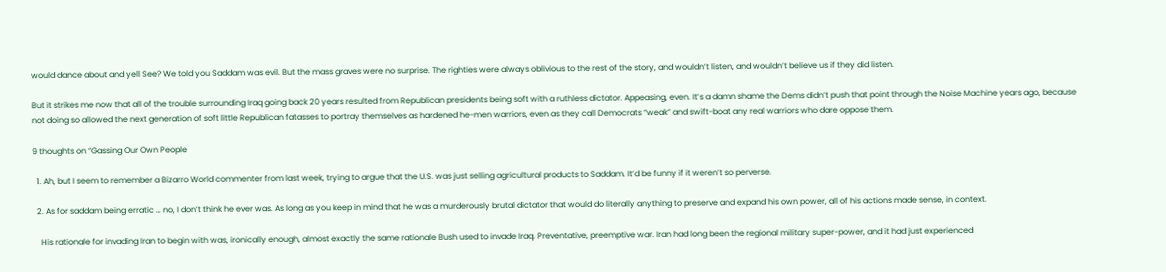would dance about and yell See? We told you Saddam was evil. But the mass graves were no surprise. The righties were always oblivious to the rest of the story, and wouldn’t listen, and wouldn’t believe us if they did listen.

But it strikes me now that all of the trouble surrounding Iraq going back 20 years resulted from Republican presidents being soft with a ruthless dictator. Appeasing, even. It’s a damn shame the Dems didn’t push that point through the Noise Machine years ago, because not doing so allowed the next generation of soft little Republican fatasses to portray themselves as hardened he-men warriors, even as they call Democrats “weak” and swift-boat any real warriors who dare oppose them.

9 thoughts on “Gassing Our Own People

  1. Ah, but I seem to remember a Bizarro World commenter from last week, trying to argue that the U.S. was just selling agricultural products to Saddam. It’d be funny if it weren’t so perverse.

  2. As for saddam being erratic … no, I don’t think he ever was. As long as you keep in mind that he was a murderously brutal dictator that would do literally anything to preserve and expand his own power, all of his actions made sense, in context.

    His rationale for invading Iran to begin with was, ironically enough, almost exactly the same rationale Bush used to invade Iraq. Preventative, preemptive war. Iran had long been the regional military super-power, and it had just experienced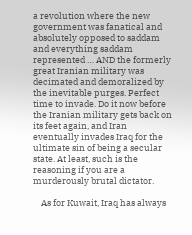a revolution where the new government was fanatical and absolutely opposed to saddam and everything saddam represented … AND the formerly great Iranian military was decimated and demoralized by the inevitable purges. Perfect time to invade. Do it now before the Iranian military gets back on its feet again, and Iran eventually invades Iraq for the ultimate sin of being a secular state. At least, such is the reasoning if you are a murderously brutal dictator.

    As for Kuwait, Iraq has always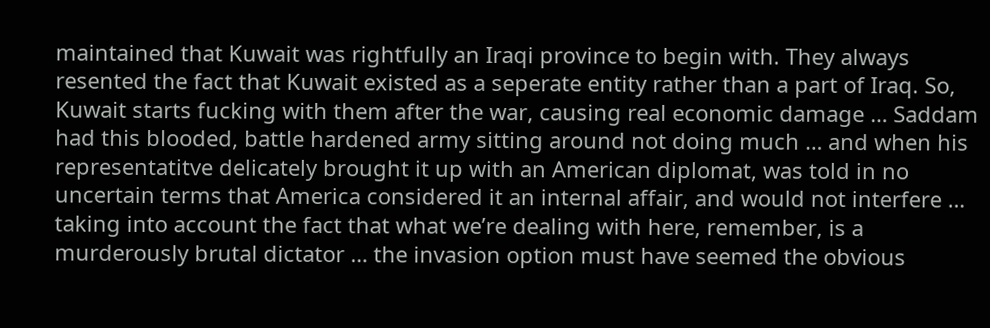maintained that Kuwait was rightfully an Iraqi province to begin with. They always resented the fact that Kuwait existed as a seperate entity rather than a part of Iraq. So, Kuwait starts fucking with them after the war, causing real economic damage … Saddam had this blooded, battle hardened army sitting around not doing much … and when his representatitve delicately brought it up with an American diplomat, was told in no uncertain terms that America considered it an internal affair, and would not interfere … taking into account the fact that what we’re dealing with here, remember, is a murderously brutal dictator … the invasion option must have seemed the obvious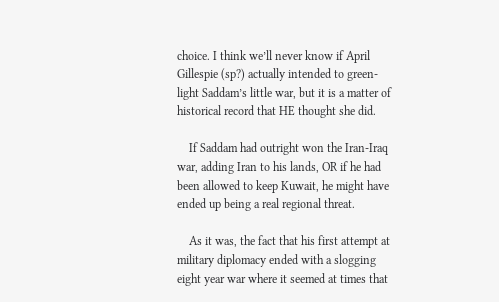choice. I think we’ll never know if April Gillespie (sp?) actually intended to green-light Saddam’s little war, but it is a matter of historical record that HE thought she did.

    If Saddam had outright won the Iran-Iraq war, adding Iran to his lands, OR if he had been allowed to keep Kuwait, he might have ended up being a real regional threat.

    As it was, the fact that his first attempt at military diplomacy ended with a slogging eight year war where it seemed at times that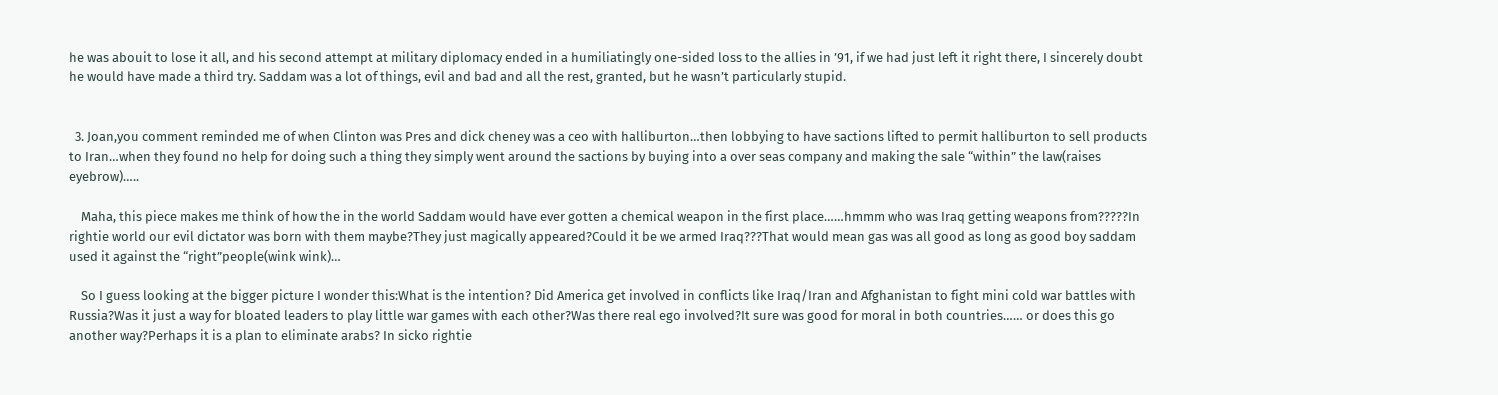he was abouit to lose it all, and his second attempt at military diplomacy ended in a humiliatingly one-sided loss to the allies in ’91, if we had just left it right there, I sincerely doubt he would have made a third try. Saddam was a lot of things, evil and bad and all the rest, granted, but he wasn’t particularly stupid.


  3. Joan,you comment reminded me of when Clinton was Pres and dick cheney was a ceo with halliburton…then lobbying to have sactions lifted to permit halliburton to sell products to Iran…when they found no help for doing such a thing they simply went around the sactions by buying into a over seas company and making the sale “within” the law(raises eyebrow)…..

    Maha, this piece makes me think of how the in the world Saddam would have ever gotten a chemical weapon in the first place……hmmm who was Iraq getting weapons from?????In rightie world our evil dictator was born with them maybe?They just magically appeared?Could it be we armed Iraq???That would mean gas was all good as long as good boy saddam used it against the “right”people(wink wink)…

    So I guess looking at the bigger picture I wonder this:What is the intention? Did America get involved in conflicts like Iraq/Iran and Afghanistan to fight mini cold war battles with Russia?Was it just a way for bloated leaders to play little war games with each other?Was there real ego involved?It sure was good for moral in both countries…… or does this go another way?Perhaps it is a plan to eliminate arabs? In sicko rightie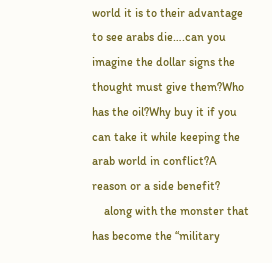world it is to their advantage to see arabs die….can you imagine the dollar signs the thought must give them?Who has the oil?Why buy it if you can take it while keeping the arab world in conflict?A reason or a side benefit?
    along with the monster that has become the “military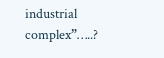industrial complex”…..?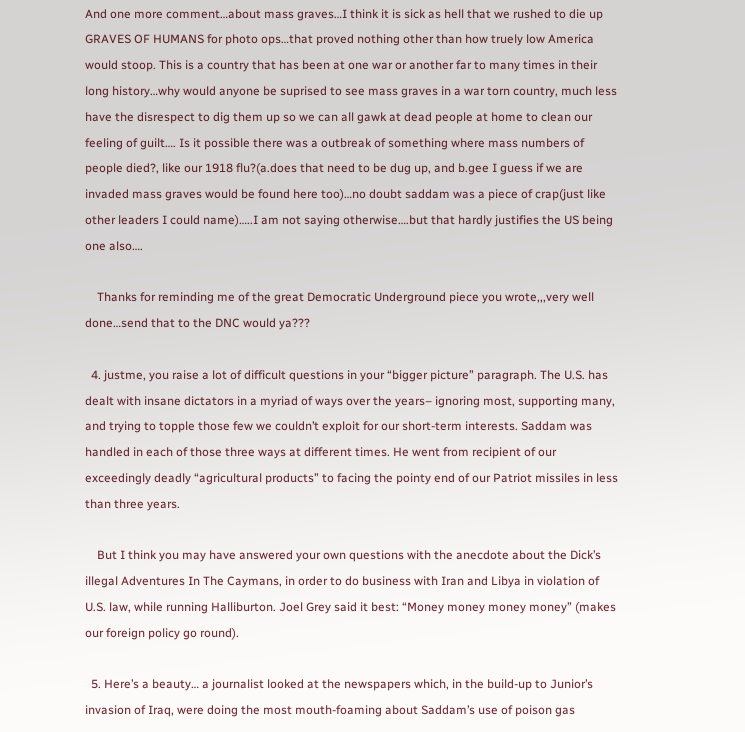And one more comment…about mass graves…I think it is sick as hell that we rushed to die up GRAVES OF HUMANS for photo ops…that proved nothing other than how truely low America would stoop. This is a country that has been at one war or another far to many times in their long history…why would anyone be suprised to see mass graves in a war torn country, much less have the disrespect to dig them up so we can all gawk at dead people at home to clean our feeling of guilt…. Is it possible there was a outbreak of something where mass numbers of people died?, like our 1918 flu?(a.does that need to be dug up, and b.gee I guess if we are invaded mass graves would be found here too)…no doubt saddam was a piece of crap(just like other leaders I could name)…..I am not saying otherwise….but that hardly justifies the US being one also….

    Thanks for reminding me of the great Democratic Underground piece you wrote,,,very well done…send that to the DNC would ya???

  4. justme, you raise a lot of difficult questions in your “bigger picture” paragraph. The U.S. has dealt with insane dictators in a myriad of ways over the years– ignoring most, supporting many, and trying to topple those few we couldn’t exploit for our short-term interests. Saddam was handled in each of those three ways at different times. He went from recipient of our exceedingly deadly “agricultural products” to facing the pointy end of our Patriot missiles in less than three years.

    But I think you may have answered your own questions with the anecdote about the Dick’s illegal Adventures In The Caymans, in order to do business with Iran and Libya in violation of U.S. law, while running Halliburton. Joel Grey said it best: “Money money money money” (makes our foreign policy go round).

  5. Here’s a beauty… a journalist looked at the newspapers which, in the build-up to Junior’s invasion of Iraq, were doing the most mouth-foaming about Saddam’s use of poison gas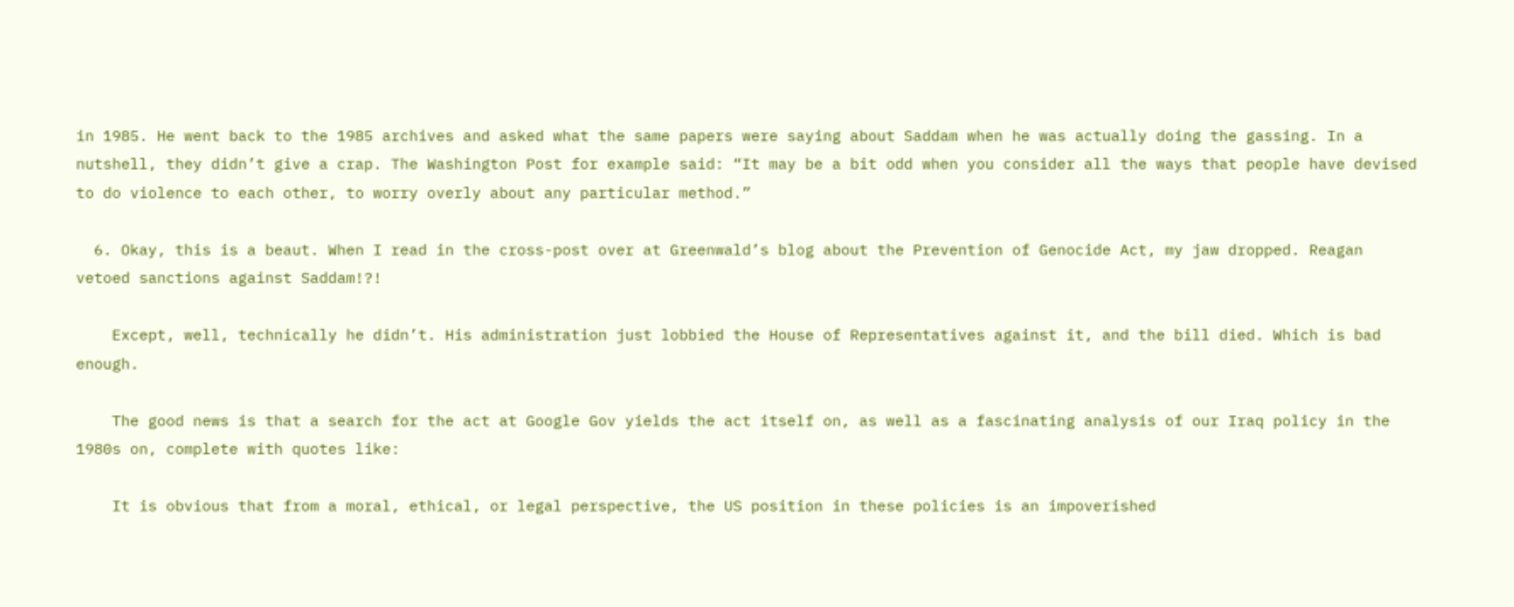in 1985. He went back to the 1985 archives and asked what the same papers were saying about Saddam when he was actually doing the gassing. In a nutshell, they didn’t give a crap. The Washington Post for example said: “It may be a bit odd when you consider all the ways that people have devised to do violence to each other, to worry overly about any particular method.”

  6. Okay, this is a beaut. When I read in the cross-post over at Greenwald’s blog about the Prevention of Genocide Act, my jaw dropped. Reagan vetoed sanctions against Saddam!?!

    Except, well, technically he didn’t. His administration just lobbied the House of Representatives against it, and the bill died. Which is bad enough.

    The good news is that a search for the act at Google Gov yields the act itself on, as well as a fascinating analysis of our Iraq policy in the 1980s on, complete with quotes like:

    It is obvious that from a moral, ethical, or legal perspective, the US position in these policies is an impoverished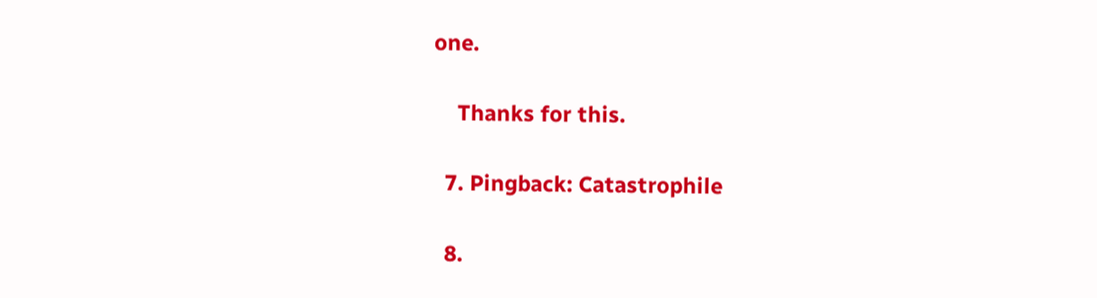one.

    Thanks for this.

  7. Pingback: Catastrophile

  8.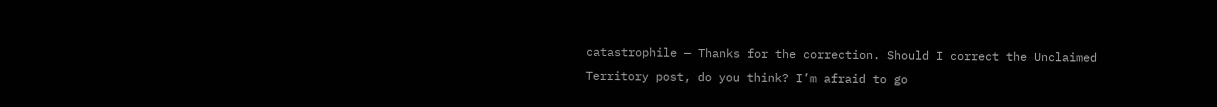catastrophile — Thanks for the correction. Should I correct the Unclaimed Territory post, do you think? I’m afraid to go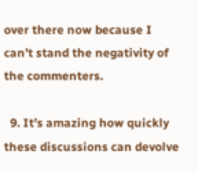over there now because I can’t stand the negativity of the commenters.

  9. It’s amazing how quickly these discussions can devolve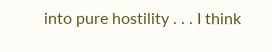into pure hostility . . . I think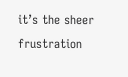it’s the sheer frustration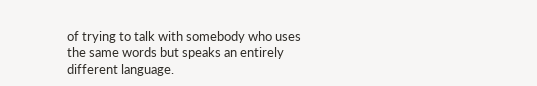of trying to talk with somebody who uses the same words but speaks an entirely different language.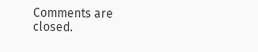Comments are closed.